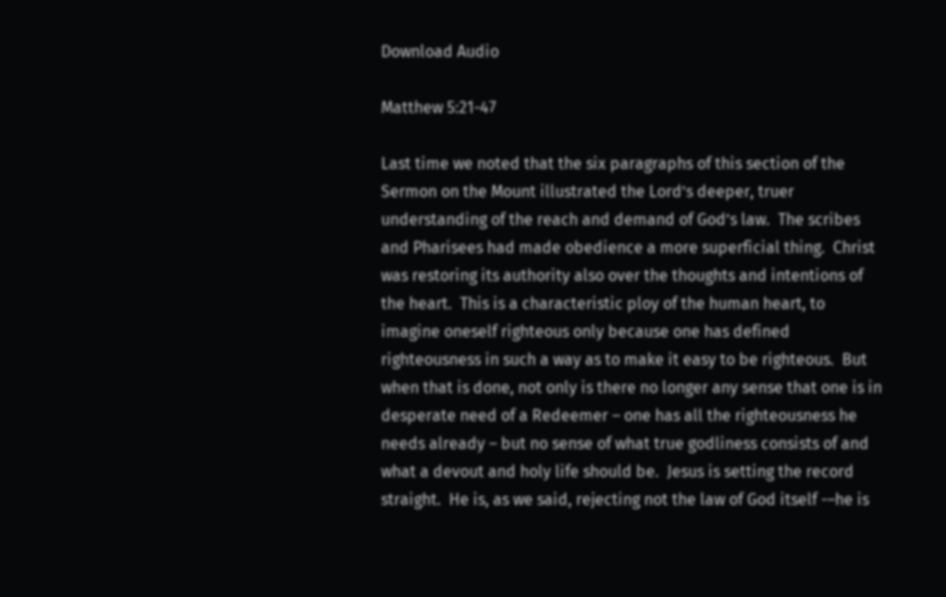Download Audio

Matthew 5:21-47

Last time we noted that the six paragraphs of this section of the Sermon on the Mount illustrated the Lord’s deeper, truer understanding of the reach and demand of God’s law.  The scribes and Pharisees had made obedience a more superficial thing.  Christ was restoring its authority also over the thoughts and intentions of the heart.  This is a characteristic ploy of the human heart, to imagine oneself righteous only because one has defined righteousness in such a way as to make it easy to be righteous.  But when that is done, not only is there no longer any sense that one is in desperate need of a Redeemer – one has all the righteousness he needs already – but no sense of what true godliness consists of and what a devout and holy life should be.  Jesus is setting the record straight.  He is, as we said, rejecting not the law of God itself -–he is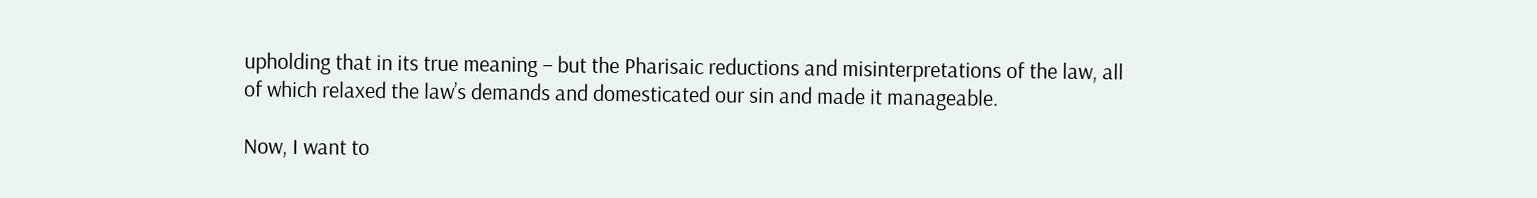upholding that in its true meaning – but the Pharisaic reductions and misinterpretations of the law, all of which relaxed the law’s demands and domesticated our sin and made it manageable.

Now, I want to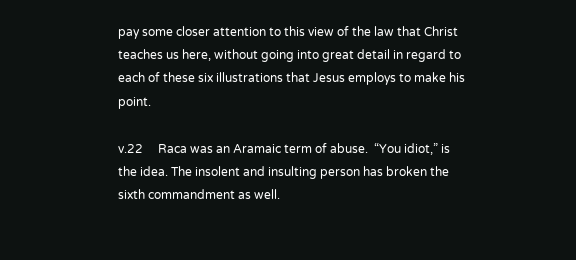pay some closer attention to this view of the law that Christ teaches us here, without going into great detail in regard to each of these six illustrations that Jesus employs to make his point.

v.22     Raca was an Aramaic term of abuse.  “You idiot,” is the idea. The insolent and insulting person has broken the sixth commandment as well.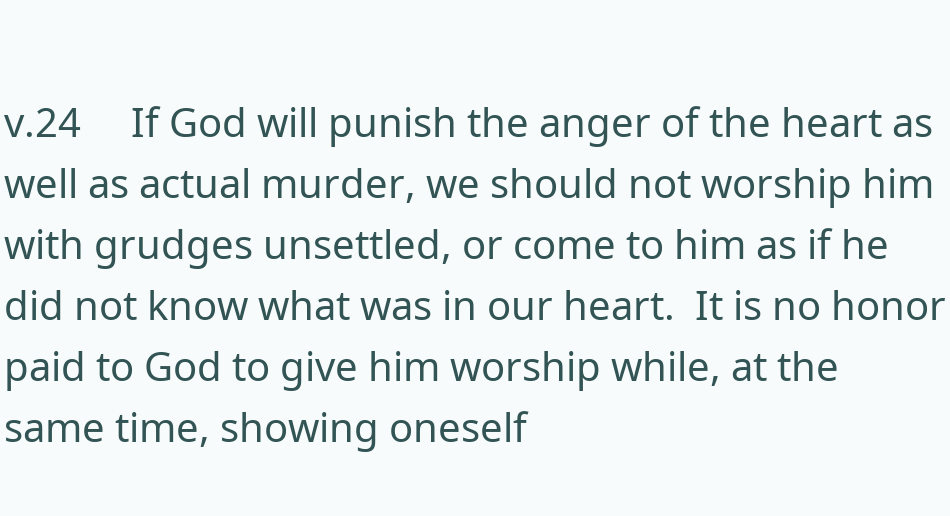v.24     If God will punish the anger of the heart as well as actual murder, we should not worship him with grudges unsettled, or come to him as if he did not know what was in our heart.  It is no honor paid to God to give him worship while, at the same time, showing oneself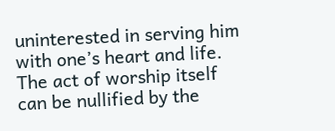uninterested in serving him with one’s heart and life.  The act of worship itself can be nullified by the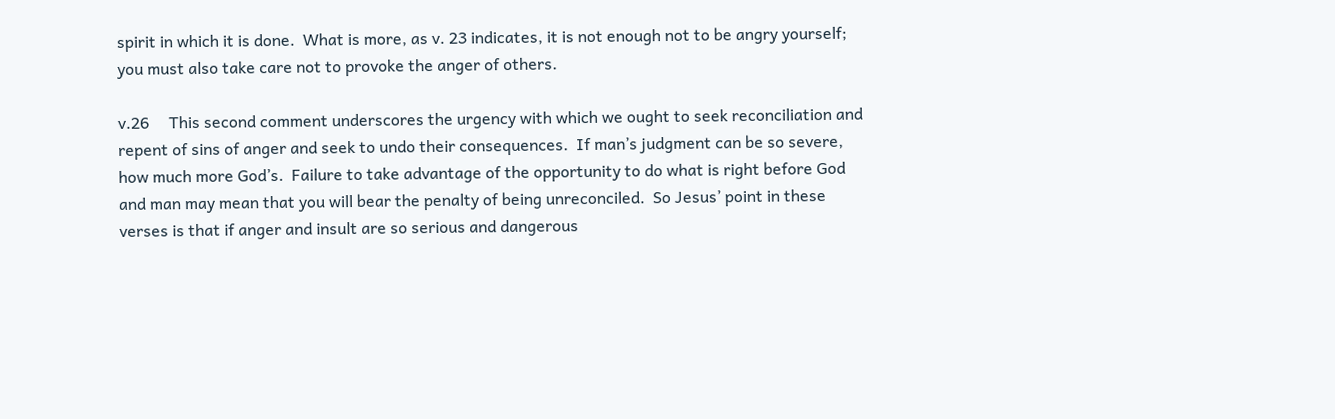spirit in which it is done.  What is more, as v. 23 indicates, it is not enough not to be angry yourself; you must also take care not to provoke the anger of others.

v.26     This second comment underscores the urgency with which we ought to seek reconciliation and repent of sins of anger and seek to undo their consequences.  If man’s judgment can be so severe, how much more God’s.  Failure to take advantage of the opportunity to do what is right before God and man may mean that you will bear the penalty of being unreconciled.  So Jesus’ point in these verses is that if anger and insult are so serious and dangerous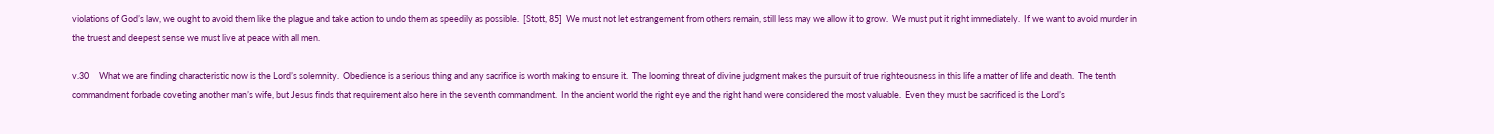violations of God’s law, we ought to avoid them like the plague and take action to undo them as speedily as possible.  [Stott, 85]  We must not let estrangement from others remain, still less may we allow it to grow.  We must put it right immediately.  If we want to avoid murder in the truest and deepest sense we must live at peace with all men.

v.30     What we are finding characteristic now is the Lord’s solemnity.  Obedience is a serious thing and any sacrifice is worth making to ensure it.  The looming threat of divine judgment makes the pursuit of true righteousness in this life a matter of life and death.  The tenth commandment forbade coveting another man’s wife, but Jesus finds that requirement also here in the seventh commandment.  In the ancient world the right eye and the right hand were considered the most valuable.  Even they must be sacrificed is the Lord’s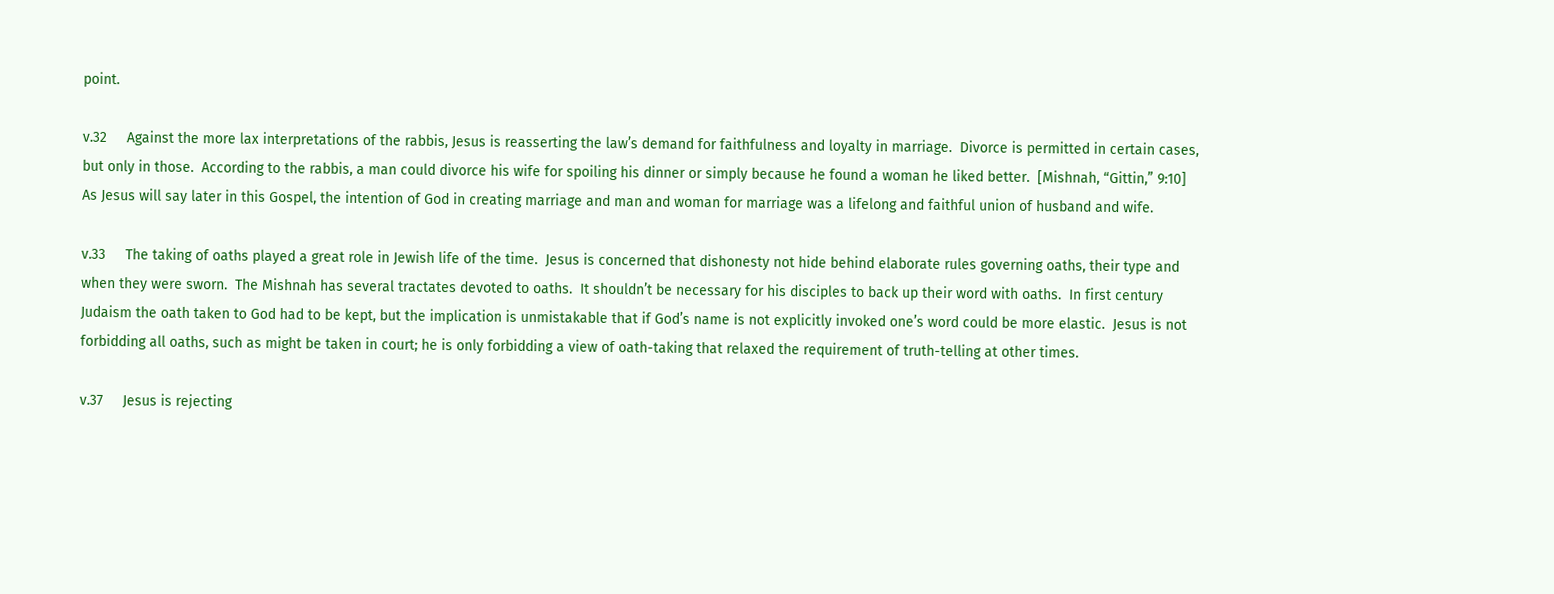point.

v.32     Against the more lax interpretations of the rabbis, Jesus is reasserting the law’s demand for faithfulness and loyalty in marriage.  Divorce is permitted in certain cases, but only in those.  According to the rabbis, a man could divorce his wife for spoiling his dinner or simply because he found a woman he liked better.  [Mishnah, “Gittin,” 9:10]  As Jesus will say later in this Gospel, the intention of God in creating marriage and man and woman for marriage was a lifelong and faithful union of husband and wife.

v.33     The taking of oaths played a great role in Jewish life of the time.  Jesus is concerned that dishonesty not hide behind elaborate rules governing oaths, their type and when they were sworn.  The Mishnah has several tractates devoted to oaths.  It shouldn’t be necessary for his disciples to back up their word with oaths.  In first century Judaism the oath taken to God had to be kept, but the implication is unmistakable that if God’s name is not explicitly invoked one’s word could be more elastic.  Jesus is not forbidding all oaths, such as might be taken in court; he is only forbidding a view of oath-taking that relaxed the requirement of truth-telling at other times.

v.37     Jesus is rejecting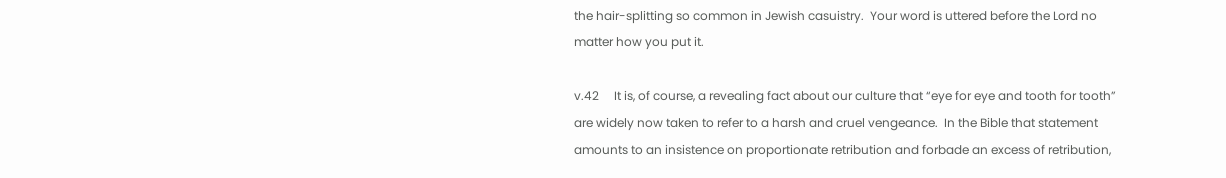the hair-splitting so common in Jewish casuistry.  Your word is uttered before the Lord no matter how you put it.

v.42     It is, of course, a revealing fact about our culture that “eye for eye and tooth for tooth” are widely now taken to refer to a harsh and cruel vengeance.  In the Bible that statement amounts to an insistence on proportionate retribution and forbade an excess of retribution,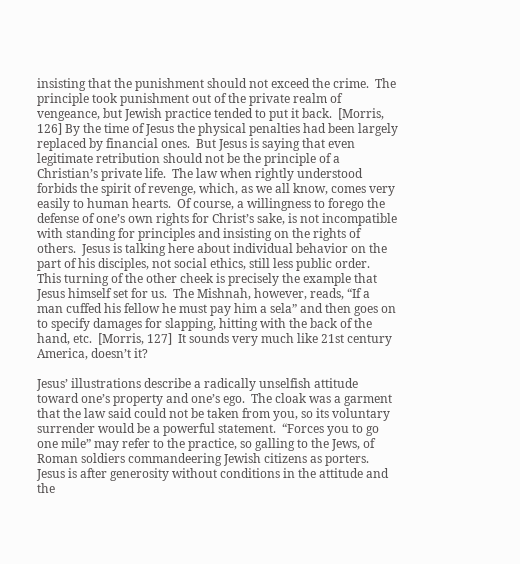insisting that the punishment should not exceed the crime.  The principle took punishment out of the private realm of vengeance, but Jewish practice tended to put it back.  [Morris, 126] By the time of Jesus the physical penalties had been largely replaced by financial ones.  But Jesus is saying that even legitimate retribution should not be the principle of a Christian’s private life.  The law when rightly understood forbids the spirit of revenge, which, as we all know, comes very easily to human hearts.  Of course, a willingness to forego the defense of one’s own rights for Christ’s sake, is not incompatible with standing for principles and insisting on the rights of others.  Jesus is talking here about individual behavior on the part of his disciples, not social ethics, still less public order.  This turning of the other cheek is precisely the example that Jesus himself set for us.  The Mishnah, however, reads, “If a man cuffed his fellow he must pay him a sela” and then goes on to specify damages for slapping, hitting with the back of the hand, etc.  [Morris, 127]  It sounds very much like 21st century America, doesn’t it?

Jesus’ illustrations describe a radically unselfish attitude toward one’s property and one’s ego.  The cloak was a garment that the law said could not be taken from you, so its voluntary surrender would be a powerful statement.  “Forces you to go one mile” may refer to the practice, so galling to the Jews, of Roman soldiers commandeering Jewish citizens as porters.  Jesus is after generosity without conditions in the attitude and the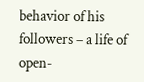behavior of his followers – a life of open-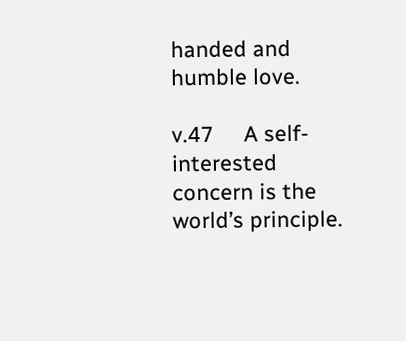handed and humble love.

v.47     A self-interested concern is the world’s principle.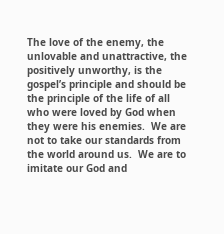The love of the enemy, the unlovable and unattractive, the positively unworthy, is the gospel’s principle and should be the principle of the life of all who were loved by God when they were his enemies.  We are not to take our standards from the world around us.  We are to imitate our God and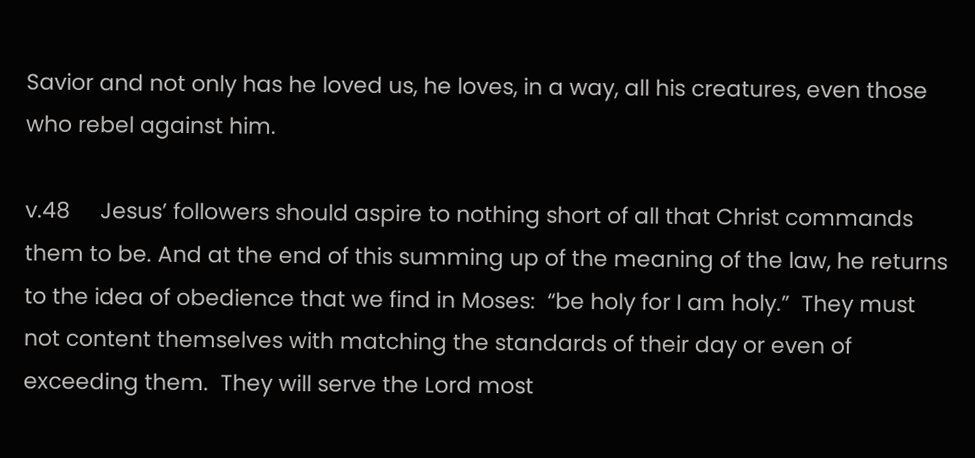Savior and not only has he loved us, he loves, in a way, all his creatures, even those who rebel against him.

v.48     Jesus’ followers should aspire to nothing short of all that Christ commands them to be. And at the end of this summing up of the meaning of the law, he returns to the idea of obedience that we find in Moses:  “be holy for I am holy.”  They must not content themselves with matching the standards of their day or even of exceeding them.  They will serve the Lord most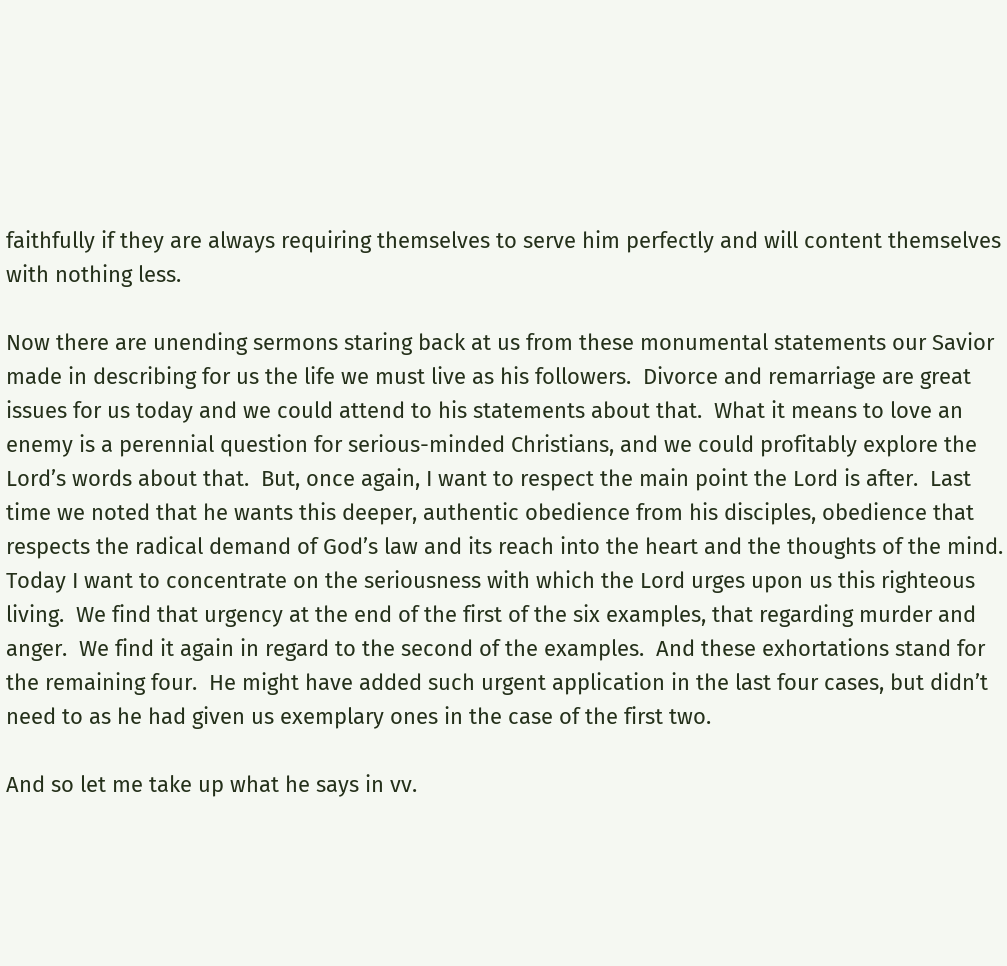faithfully if they are always requiring themselves to serve him perfectly and will content themselves with nothing less.

Now there are unending sermons staring back at us from these monumental statements our Savior made in describing for us the life we must live as his followers.  Divorce and remarriage are great issues for us today and we could attend to his statements about that.  What it means to love an enemy is a perennial question for serious-minded Christians, and we could profitably explore the Lord’s words about that.  But, once again, I want to respect the main point the Lord is after.  Last time we noted that he wants this deeper, authentic obedience from his disciples, obedience that respects the radical demand of God’s law and its reach into the heart and the thoughts of the mind.  Today I want to concentrate on the seriousness with which the Lord urges upon us this righteous living.  We find that urgency at the end of the first of the six examples, that regarding murder and anger.  We find it again in regard to the second of the examples.  And these exhortations stand for the remaining four.  He might have added such urgent application in the last four cases, but didn’t need to as he had given us exemplary ones in the case of the first two.

And so let me take up what he says in vv.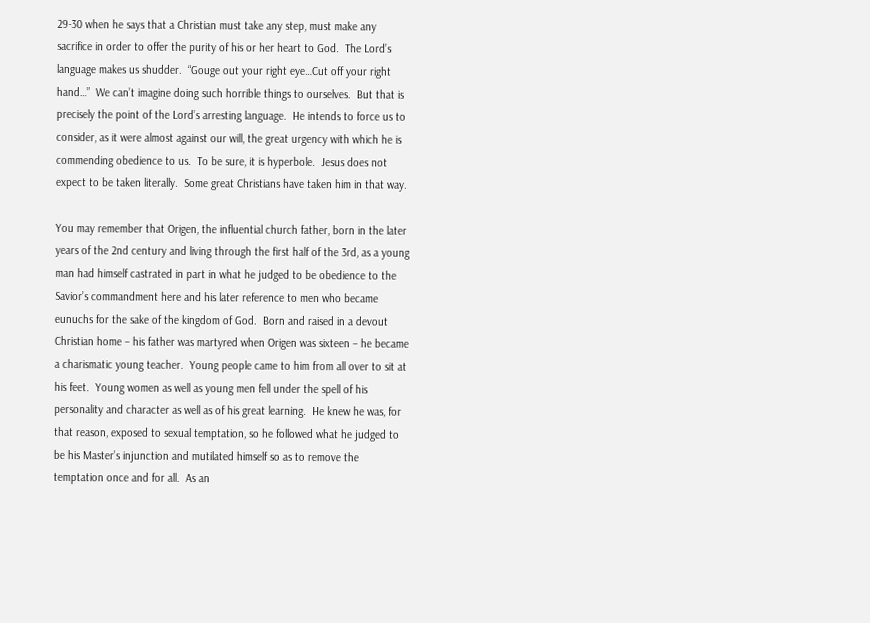29-30 when he says that a Christian must take any step, must make any sacrifice in order to offer the purity of his or her heart to God.  The Lord’s language makes us shudder.  “Gouge out your right eye…Cut off your right hand…”  We can’t imagine doing such horrible things to ourselves.  But that is precisely the point of the Lord’s arresting language.  He intends to force us to consider, as it were almost against our will, the great urgency with which he is commending obedience to us.  To be sure, it is hyperbole.  Jesus does not expect to be taken literally.  Some great Christians have taken him in that way.

You may remember that Origen, the influential church father, born in the later years of the 2nd century and living through the first half of the 3rd, as a young man had himself castrated in part in what he judged to be obedience to the Savior’s commandment here and his later reference to men who became eunuchs for the sake of the kingdom of God.  Born and raised in a devout Christian home – his father was martyred when Origen was sixteen – he became a charismatic young teacher.  Young people came to him from all over to sit at his feet.  Young women as well as young men fell under the spell of his personality and character as well as of his great learning.  He knew he was, for that reason, exposed to sexual temptation, so he followed what he judged to be his Master’s injunction and mutilated himself so as to remove the temptation once and for all.  As an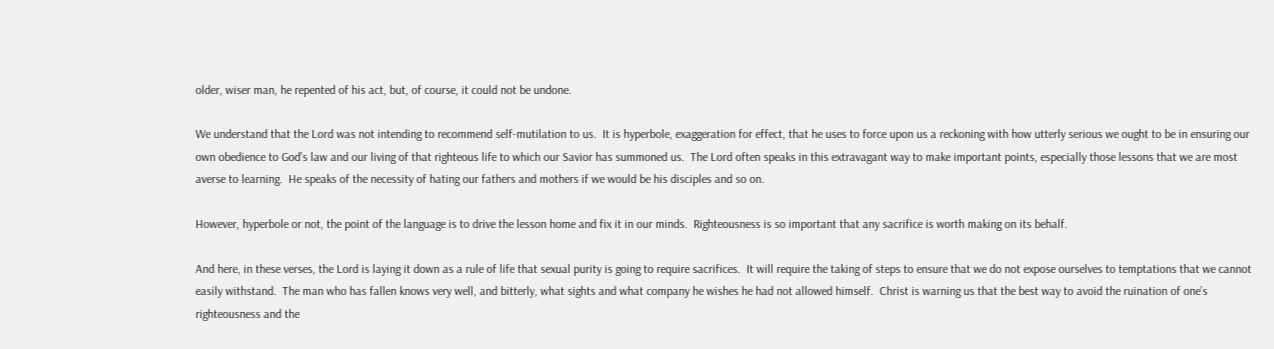older, wiser man, he repented of his act, but, of course, it could not be undone.

We understand that the Lord was not intending to recommend self-mutilation to us.  It is hyperbole, exaggeration for effect, that he uses to force upon us a reckoning with how utterly serious we ought to be in ensuring our own obedience to God’s law and our living of that righteous life to which our Savior has summoned us.  The Lord often speaks in this extravagant way to make important points, especially those lessons that we are most averse to learning.  He speaks of the necessity of hating our fathers and mothers if we would be his disciples and so on.

However, hyperbole or not, the point of the language is to drive the lesson home and fix it in our minds.  Righteousness is so important that any sacrifice is worth making on its behalf.

And here, in these verses, the Lord is laying it down as a rule of life that sexual purity is going to require sacrifices.  It will require the taking of steps to ensure that we do not expose ourselves to temptations that we cannot easily withstand.  The man who has fallen knows very well, and bitterly, what sights and what company he wishes he had not allowed himself.  Christ is warning us that the best way to avoid the ruination of one’s righteousness and the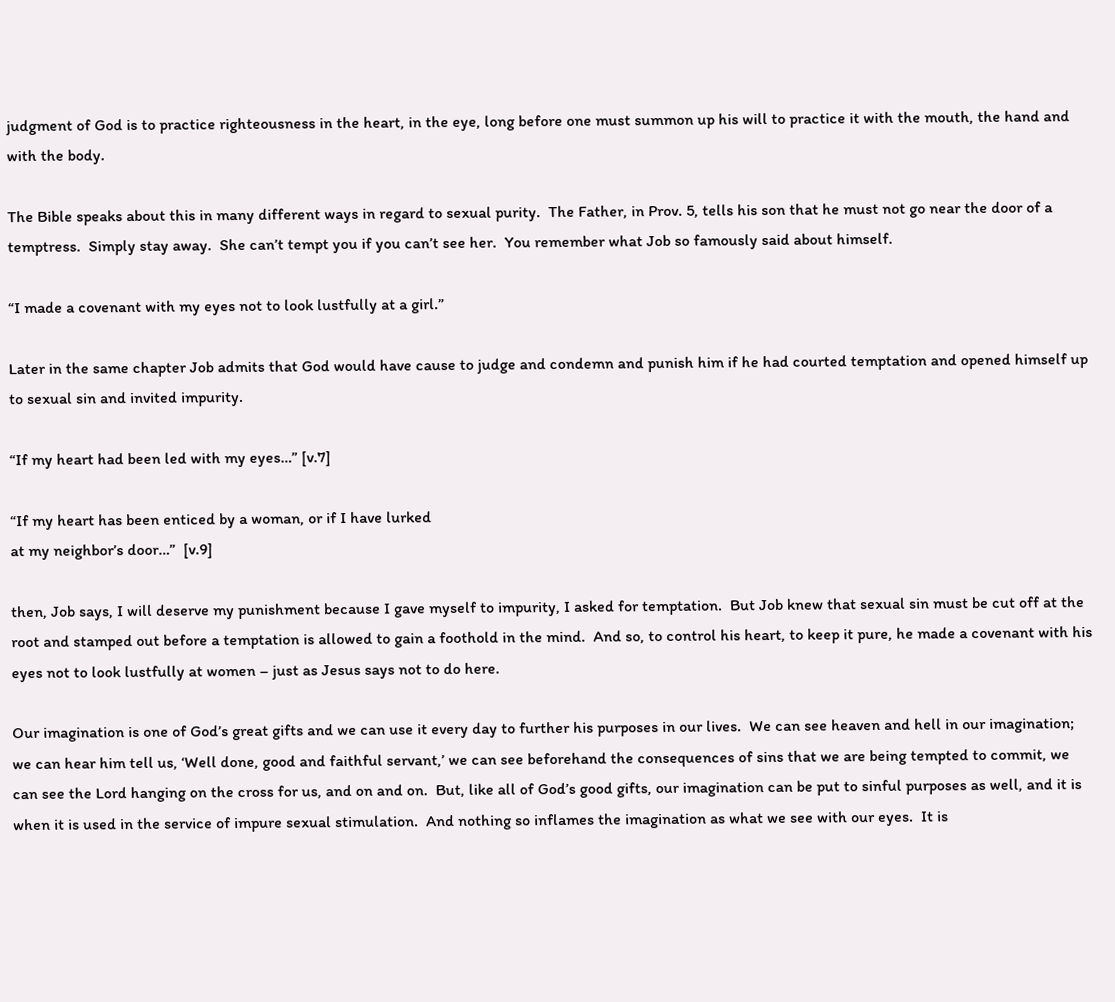judgment of God is to practice righteousness in the heart, in the eye, long before one must summon up his will to practice it with the mouth, the hand and with the body.

The Bible speaks about this in many different ways in regard to sexual purity.  The Father, in Prov. 5, tells his son that he must not go near the door of a temptress.  Simply stay away.  She can’t tempt you if you can’t see her.  You remember what Job so famously said about himself.

“I made a covenant with my eyes not to look lustfully at a girl.”

Later in the same chapter Job admits that God would have cause to judge and condemn and punish him if he had courted temptation and opened himself up to sexual sin and invited impurity.

“If my heart had been led with my eyes…” [v.7]

“If my heart has been enticed by a woman, or if I have lurked
at my neighbor’s door…”  [v.9]

then, Job says, I will deserve my punishment because I gave myself to impurity, I asked for temptation.  But Job knew that sexual sin must be cut off at the root and stamped out before a temptation is allowed to gain a foothold in the mind.  And so, to control his heart, to keep it pure, he made a covenant with his eyes not to look lustfully at women – just as Jesus says not to do here.

Our imagination is one of God’s great gifts and we can use it every day to further his purposes in our lives.  We can see heaven and hell in our imagination; we can hear him tell us, ‘Well done, good and faithful servant,’ we can see beforehand the consequences of sins that we are being tempted to commit, we can see the Lord hanging on the cross for us, and on and on.  But, like all of God’s good gifts, our imagination can be put to sinful purposes as well, and it is when it is used in the service of impure sexual stimulation.  And nothing so inflames the imagination as what we see with our eyes.  It is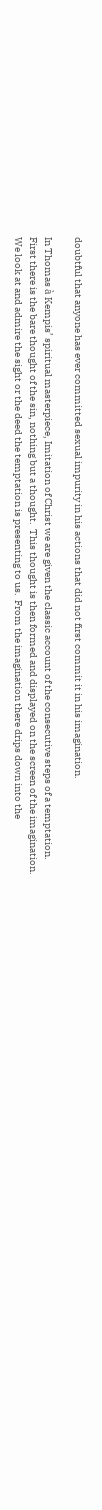doubtful that anyone has ever committed sexual impurity in his actions that did not first commit it in his imagination.

In Thomas à Kempis’ spiritual masterpiece, Imitation of Christ we are given the classic account of the consecutive steps of a temptation.  First there is the bare thought of the sin, nothing but a thought.  This thought is then formed and displayed on the screen of the imagination.  We look at and admire the sight or the deed the temptation is presenting to us.  From the imagination there drips down into the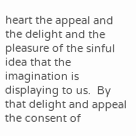heart the appeal and the delight and the pleasure of the sinful idea that the imagination is displaying to us.  By that delight and appeal the consent of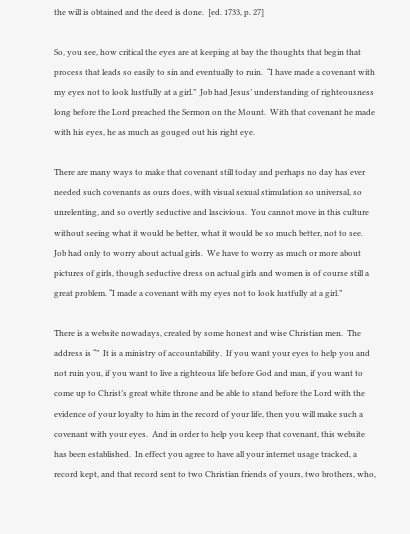the will is obtained and the deed is done.  [ed. 1733, p. 27]

So, you see, how critical the eyes are at keeping at bay the thoughts that begin that process that leads so easily to sin and eventually to ruin.  “I have made a covenant with my eyes not to look lustfully at a girl.”  Job had Jesus’ understanding of righteousness long before the Lord preached the Sermon on the Mount.  With that covenant he made with his eyes, he as much as gouged out his right eye.

There are many ways to make that covenant still today and perhaps no day has ever needed such covenants as ours does, with visual sexual stimulation so universal, so unrelenting, and so overtly seductive and lascivious.  You cannot move in this culture without seeing what it would be better, what it would be so much better, not to see. Job had only to worry about actual girls.  We have to worry as much or more about pictures of girls, though seductive dress on actual girls and women is of course still a great problem. “I made a covenant with my eyes not to look lustfully at a girl.”

There is a website nowadays, created by some honest and wise Christian men.  The address is “”  It is a ministry of accountability.  If you want your eyes to help you and not ruin you, if you want to live a righteous life before God and man, if you want to come up to Christ’s great white throne and be able to stand before the Lord with the evidence of your loyalty to him in the record of your life, then you will make such a covenant with your eyes.  And in order to help you keep that covenant, this website has been established.  In effect you agree to have all your internet usage tracked, a record kept, and that record sent to two Christian friends of yours, two brothers, who,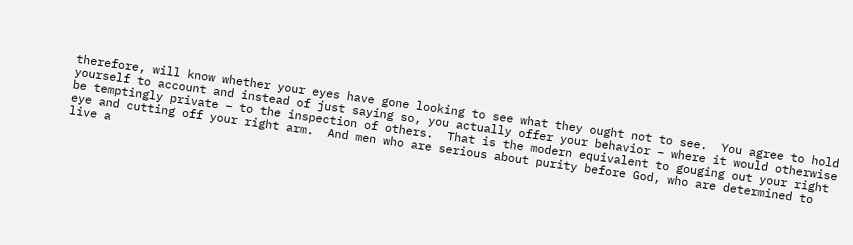therefore, will know whether your eyes have gone looking to see what they ought not to see.  You agree to hold yourself to account and instead of just saying so, you actually offer your behavior – where it would otherwise be temptingly private – to the inspection of others.  That is the modern equivalent to gouging out your right eye and cutting off your right arm.  And men who are serious about purity before God, who are determined to live a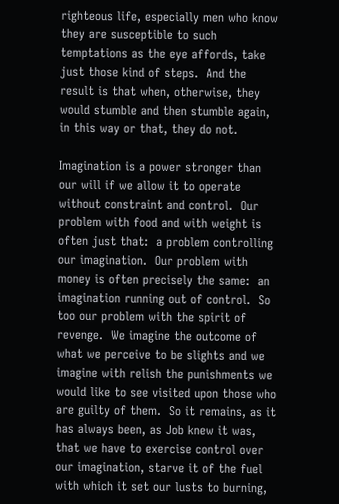righteous life, especially men who know they are susceptible to such temptations as the eye affords, take just those kind of steps.  And the result is that when, otherwise, they would stumble and then stumble again, in this way or that, they do not.

Imagination is a power stronger than our will if we allow it to operate without constraint and control.  Our problem with food and with weight is often just that:  a problem controlling our imagination.  Our problem with money is often precisely the same:  an imagination running out of control.  So too our problem with the spirit of revenge.  We imagine the outcome of what we perceive to be slights and we imagine with relish the punishments we would like to see visited upon those who are guilty of them.  So it remains, as it has always been, as Job knew it was, that we have to exercise control over our imagination, starve it of the fuel with which it set our lusts to burning,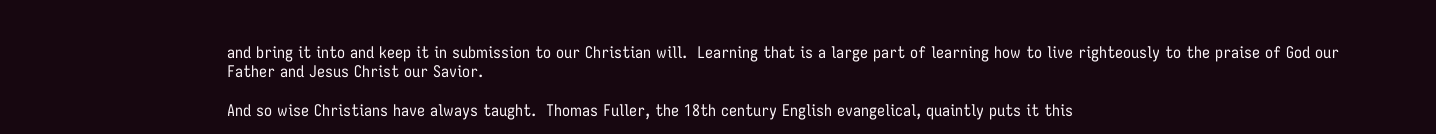and bring it into and keep it in submission to our Christian will.  Learning that is a large part of learning how to live righteously to the praise of God our Father and Jesus Christ our Savior.

And so wise Christians have always taught.  Thomas Fuller, the 18th century English evangelical, quaintly puts it this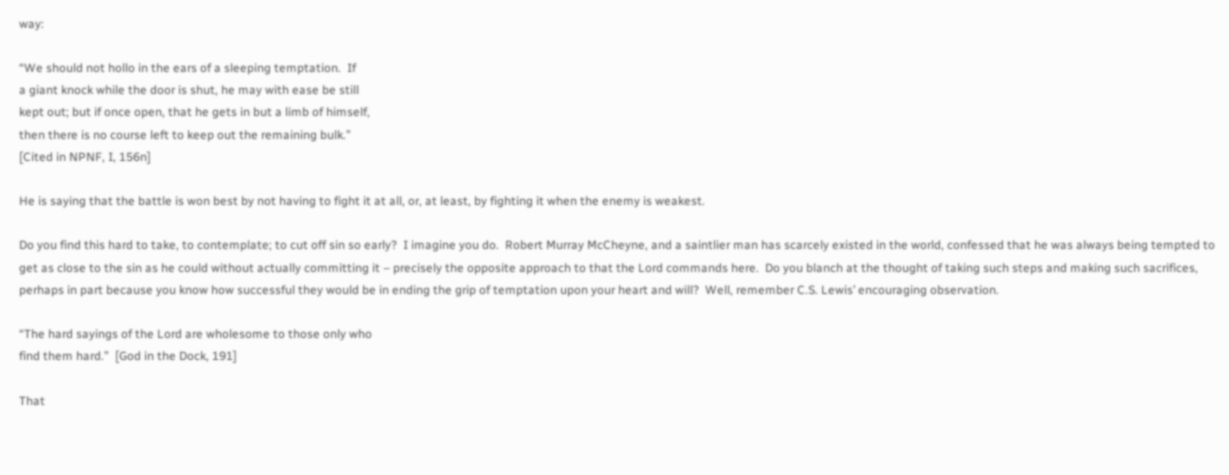way:

“We should not hollo in the ears of a sleeping temptation.  If
a giant knock while the door is shut, he may with ease be still
kept out; but if once open, that he gets in but a limb of himself,
then there is no course left to keep out the remaining bulk.”
[Cited in NPNF, I, 156n]

He is saying that the battle is won best by not having to fight it at all, or, at least, by fighting it when the enemy is weakest.

Do you find this hard to take, to contemplate; to cut off sin so early?  I imagine you do.  Robert Murray McCheyne, and a saintlier man has scarcely existed in the world, confessed that he was always being tempted to get as close to the sin as he could without actually committing it – precisely the opposite approach to that the Lord commands here.  Do you blanch at the thought of taking such steps and making such sacrifices, perhaps in part because you know how successful they would be in ending the grip of temptation upon your heart and will?  Well, remember C.S. Lewis’ encouraging observation.

“The hard sayings of the Lord are wholesome to those only who
find them hard.”  [God in the Dock, 191]

That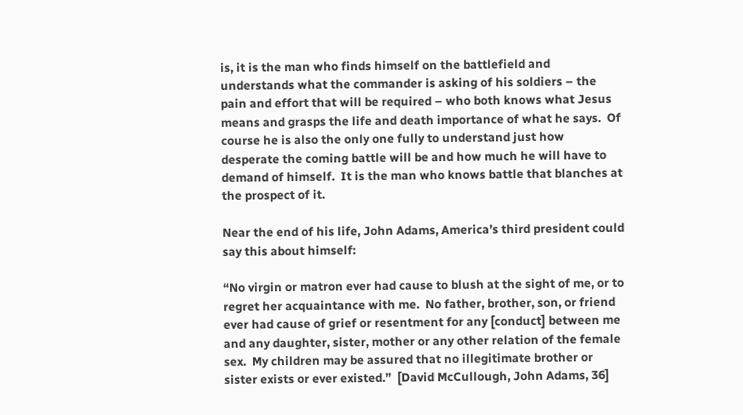is, it is the man who finds himself on the battlefield and understands what the commander is asking of his soldiers – the pain and effort that will be required – who both knows what Jesus means and grasps the life and death importance of what he says.  Of course he is also the only one fully to understand just how desperate the coming battle will be and how much he will have to demand of himself.  It is the man who knows battle that blanches at the prospect of it.

Near the end of his life, John Adams, America’s third president could say this about himself:

“No virgin or matron ever had cause to blush at the sight of me, or to regret her acquaintance with me.  No father, brother, son, or friend ever had cause of grief or resentment for any [conduct] between me and any daughter, sister, mother or any other relation of the female sex.  My children may be assured that no illegitimate brother or sister exists or ever existed.”  [David McCullough, John Adams, 36]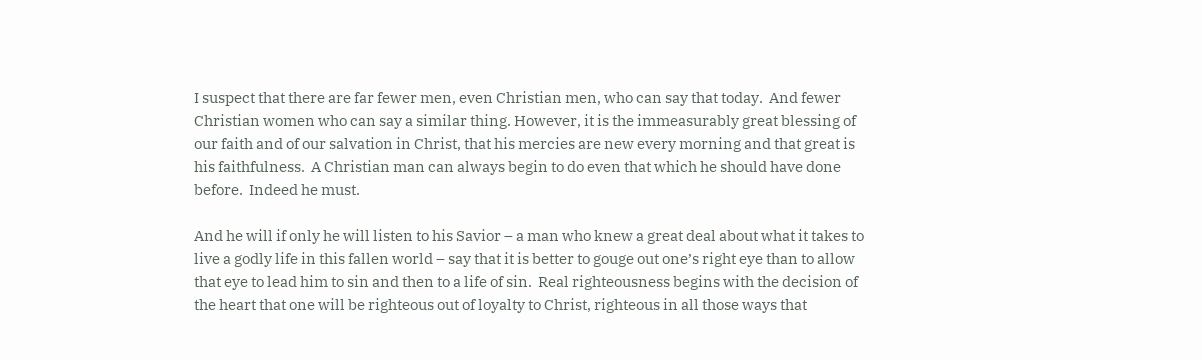I suspect that there are far fewer men, even Christian men, who can say that today.  And fewer Christian women who can say a similar thing. However, it is the immeasurably great blessing of our faith and of our salvation in Christ, that his mercies are new every morning and that great is his faithfulness.  A Christian man can always begin to do even that which he should have done before.  Indeed he must.

And he will if only he will listen to his Savior – a man who knew a great deal about what it takes to live a godly life in this fallen world – say that it is better to gouge out one’s right eye than to allow that eye to lead him to sin and then to a life of sin.  Real righteousness begins with the decision of the heart that one will be righteous out of loyalty to Christ, righteous in all those ways that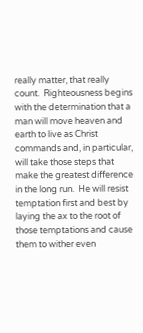really matter, that really count.  Righteousness begins with the determination that a man will move heaven and earth to live as Christ commands and, in particular, will take those steps that make the greatest difference in the long run.  He will resist temptation first and best by laying the ax to the root of those temptations and cause them to wither even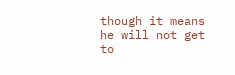though it means he will not get to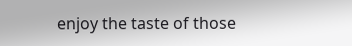enjoy the taste of those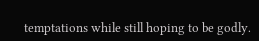temptations while still hoping to be godly.